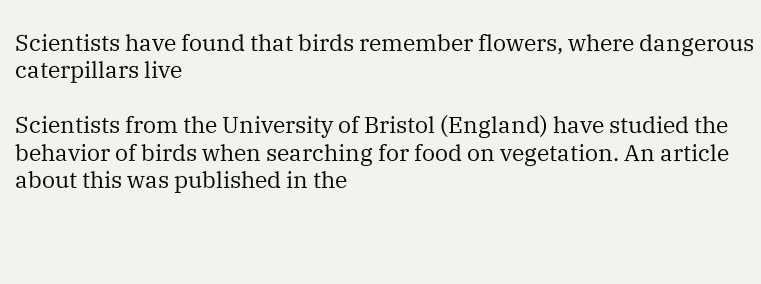Scientists have found that birds remember flowers, where dangerous caterpillars live

Scientists from the University of Bristol (England) have studied the behavior of birds when searching for food on vegetation. An article about this was published in the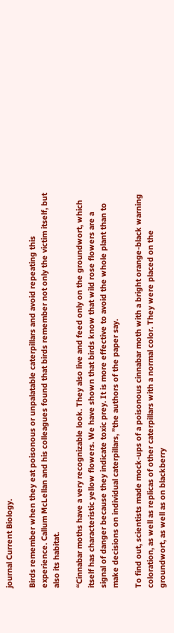journal Current Biology.

Birds remember when they eat poisonous or unpalatable caterpillars and avoid repeating this experience. Callum McLellan and his colleagues found that birds remember not only the victim itself, but also its habitat.

“Cinnabar moths have a very recognizable look. They also live and feed only on the groundwort, which itself has characteristic yellow flowers. We have shown that birds know that wild rose flowers are a signal of danger because they indicate toxic prey. It is more effective to avoid the whole plant than to make decisions on individual caterpillars, ”the authors of the paper say.

To find out, scientists made mock-ups of a poisonous cinnabar moth with a bright orange-black warning coloration, as well as replicas of other caterpillars with a normal color. They were placed on the groundwort, as well as on blackberry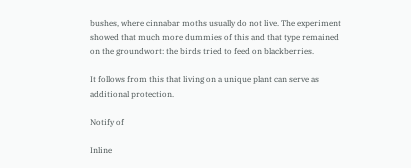bushes, where cinnabar moths usually do not live. The experiment showed that much more dummies of this and that type remained on the groundwort: the birds tried to feed on blackberries.

It follows from this that living on a unique plant can serve as additional protection.

Notify of

Inline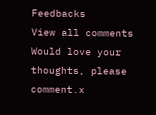Feedbacks
View all comments
Would love your thoughts, please comment.x